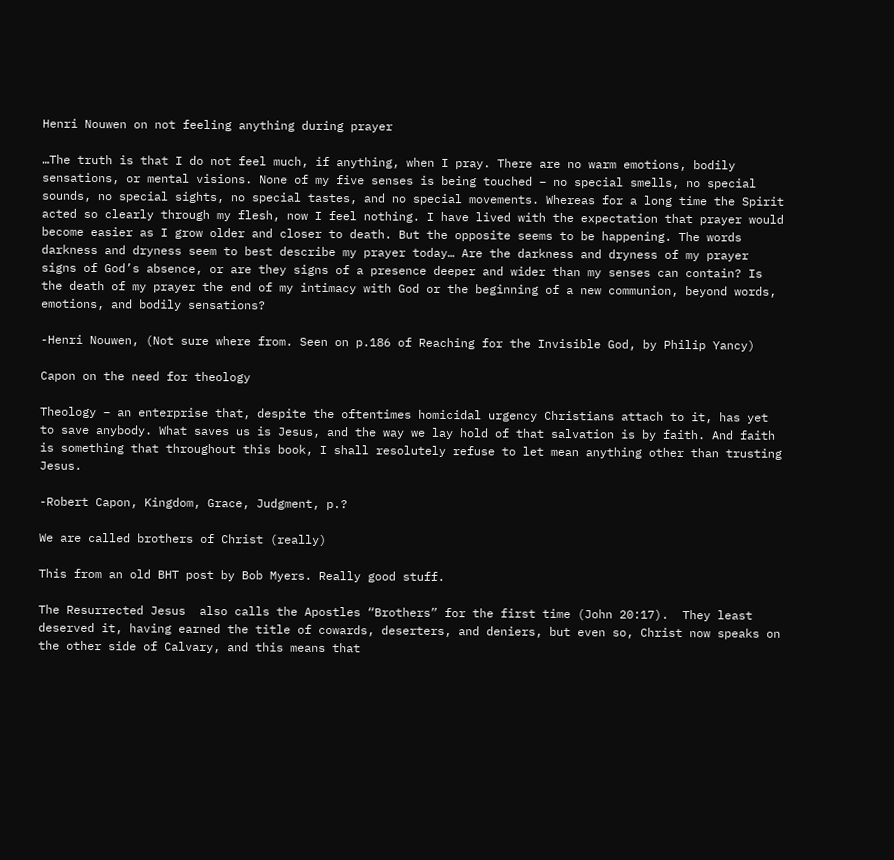Henri Nouwen on not feeling anything during prayer

…The truth is that I do not feel much, if anything, when I pray. There are no warm emotions, bodily sensations, or mental visions. None of my five senses is being touched – no special smells, no special sounds, no special sights, no special tastes, and no special movements. Whereas for a long time the Spirit acted so clearly through my flesh, now I feel nothing. I have lived with the expectation that prayer would become easier as I grow older and closer to death. But the opposite seems to be happening. The words darkness and dryness seem to best describe my prayer today… Are the darkness and dryness of my prayer signs of God’s absence, or are they signs of a presence deeper and wider than my senses can contain? Is the death of my prayer the end of my intimacy with God or the beginning of a new communion, beyond words, emotions, and bodily sensations?

-Henri Nouwen, (Not sure where from. Seen on p.186 of Reaching for the Invisible God, by Philip Yancy)

Capon on the need for theology

Theology – an enterprise that, despite the oftentimes homicidal urgency Christians attach to it, has yet to save anybody. What saves us is Jesus, and the way we lay hold of that salvation is by faith. And faith is something that throughout this book, I shall resolutely refuse to let mean anything other than trusting Jesus.

-Robert Capon, Kingdom, Grace, Judgment, p.?

We are called brothers of Christ (really)

This from an old BHT post by Bob Myers. Really good stuff.

The Resurrected Jesus  also calls the Apostles “Brothers” for the first time (John 20:17).  They least deserved it, having earned the title of cowards, deserters, and deniers, but even so, Christ now speaks on the other side of Calvary, and this means that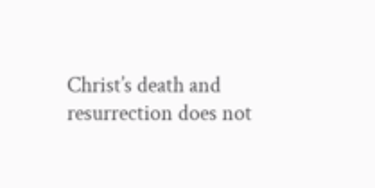Christ’s death and resurrection does not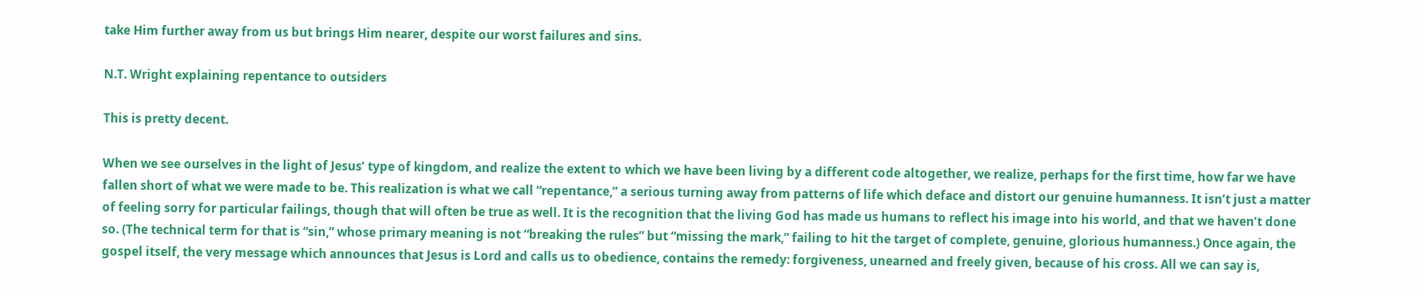take Him further away from us but brings Him nearer, despite our worst failures and sins.

N.T. Wright explaining repentance to outsiders

This is pretty decent.

When we see ourselves in the light of Jesus’ type of kingdom, and realize the extent to which we have been living by a different code altogether, we realize, perhaps for the first time, how far we have fallen short of what we were made to be. This realization is what we call “repentance,” a serious turning away from patterns of life which deface and distort our genuine humanness. It isn’t just a matter of feeling sorry for particular failings, though that will often be true as well. It is the recognition that the living God has made us humans to reflect his image into his world, and that we haven’t done so. (The technical term for that is “sin,” whose primary meaning is not “breaking the rules” but “missing the mark,” failing to hit the target of complete, genuine, glorious humanness.) Once again, the gospel itself, the very message which announces that Jesus is Lord and calls us to obedience, contains the remedy: forgiveness, unearned and freely given, because of his cross. All we can say is,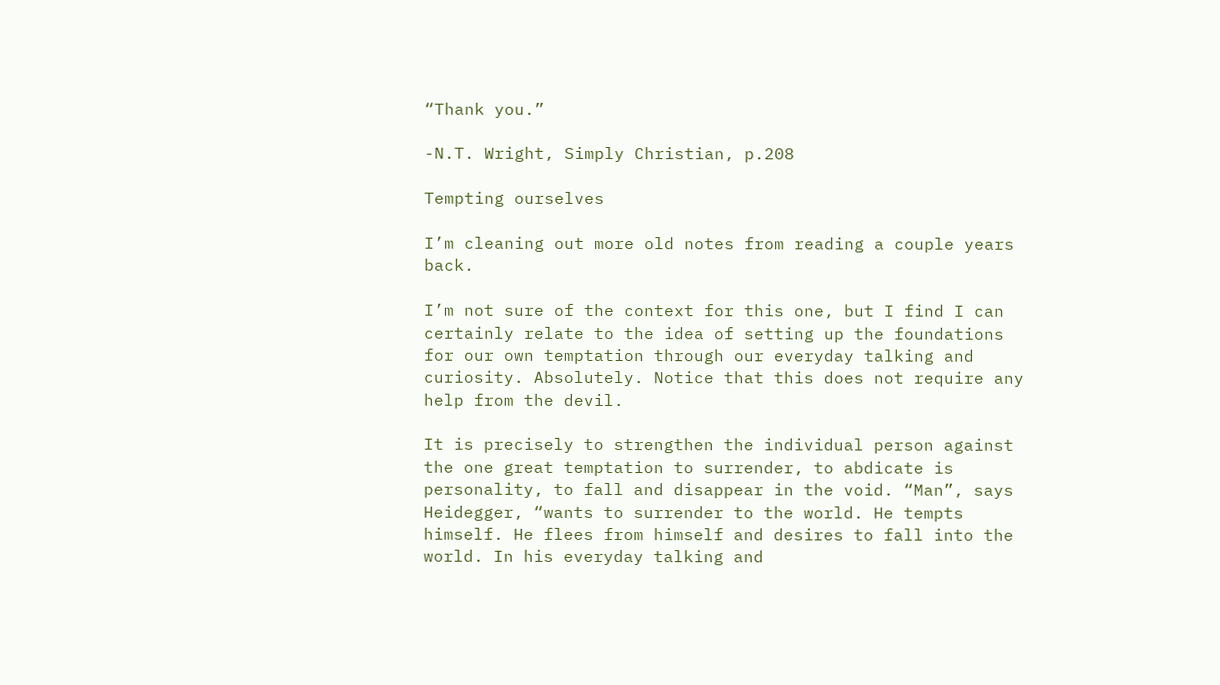“Thank you.”

-N.T. Wright, Simply Christian, p.208

Tempting ourselves

I’m cleaning out more old notes from reading a couple years back.

I’m not sure of the context for this one, but I find I can certainly relate to the idea of setting up the foundations for our own temptation through our everyday talking and curiosity. Absolutely. Notice that this does not require any help from the devil.

It is precisely to strengthen the individual person against the one great temptation to surrender, to abdicate is personality, to fall and disappear in the void. “Man”, says Heidegger, “wants to surrender to the world. He tempts himself. He flees from himself and desires to fall into the world. In his everyday talking and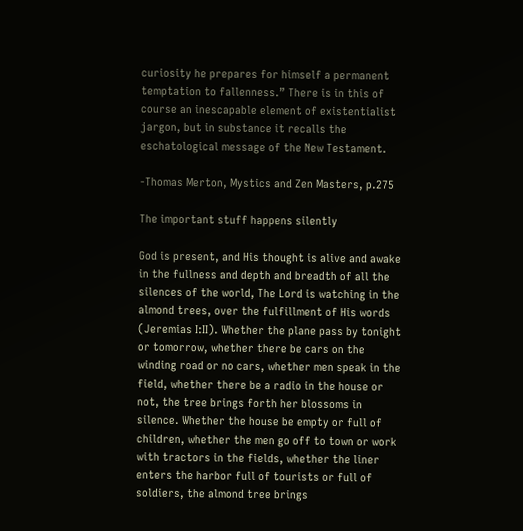curiosity he prepares for himself a permanent temptation to fallenness.” There is in this of course an inescapable element of existentialist jargon, but in substance it recalls the eschatological message of the New Testament.

-Thomas Merton, Mystics and Zen Masters, p.275

The important stuff happens silently

God is present, and His thought is alive and awake in the fullness and depth and breadth of all the silences of the world, The Lord is watching in the almond trees, over the fulfillment of His words (Jeremias I:II). Whether the plane pass by tonight or tomorrow, whether there be cars on the winding road or no cars, whether men speak in the field, whether there be a radio in the house or not, the tree brings forth her blossoms in silence. Whether the house be empty or full of children, whether the men go off to town or work with tractors in the fields, whether the liner enters the harbor full of tourists or full of soldiers, the almond tree brings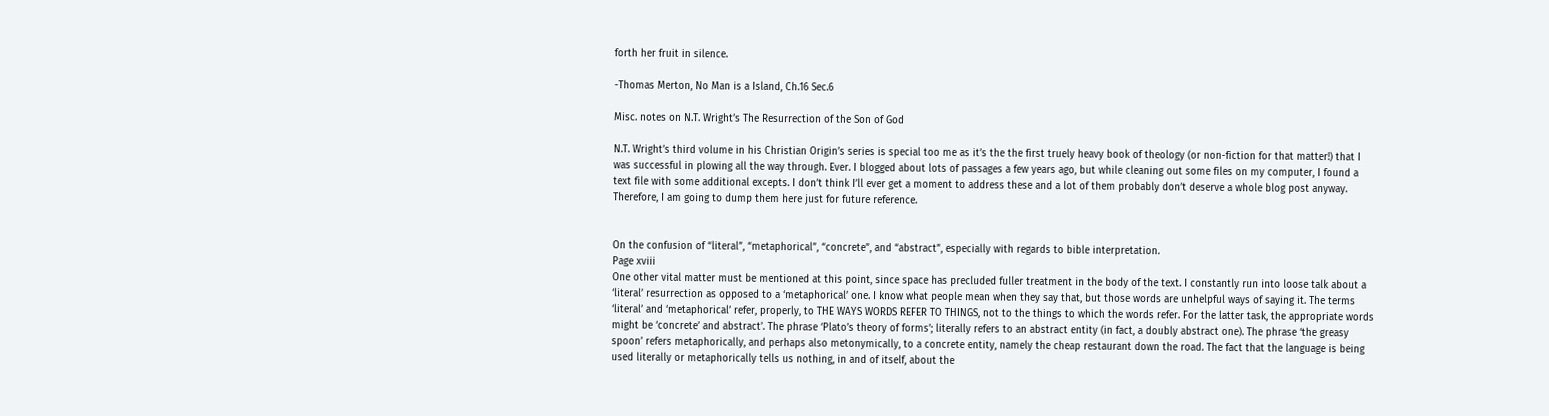forth her fruit in silence.

-Thomas Merton, No Man is a Island, Ch.16 Sec.6

Misc. notes on N.T. Wright’s The Resurrection of the Son of God

N.T. Wright’s third volume in his Christian Origin’s series is special too me as it’s the the first truely heavy book of theology (or non-fiction for that matter!) that I was successful in plowing all the way through. Ever. I blogged about lots of passages a few years ago, but while cleaning out some files on my computer, I found a text file with some additional excepts. I don’t think I’ll ever get a moment to address these and a lot of them probably don’t deserve a whole blog post anyway. Therefore, I am going to dump them here just for future reference.


On the confusion of “literal”, “metaphorical”, “concrete”, and “abstract”, especially with regards to bible interpretation.
Page xviii
One other vital matter must be mentioned at this point, since space has precluded fuller treatment in the body of the text. I constantly run into loose talk about a ‘literal’ resurrection as opposed to a ‘metaphorical’ one. I know what people mean when they say that, but those words are unhelpful ways of saying it. The terms ‘literal’ and ‘metaphorical’ refer, properly, to THE WAYS WORDS REFER TO THINGS, not to the things to which the words refer. For the latter task, the appropriate words might be ‘concrete’ and abstract’. The phrase ‘Plato’s theory of forms’; literally refers to an abstract entity (in fact, a doubly abstract one). The phrase ‘the greasy spoon’ refers metaphorically, and perhaps also metonymically, to a concrete entity, namely the cheap restaurant down the road. The fact that the language is being used literally or metaphorically tells us nothing, in and of itself, about the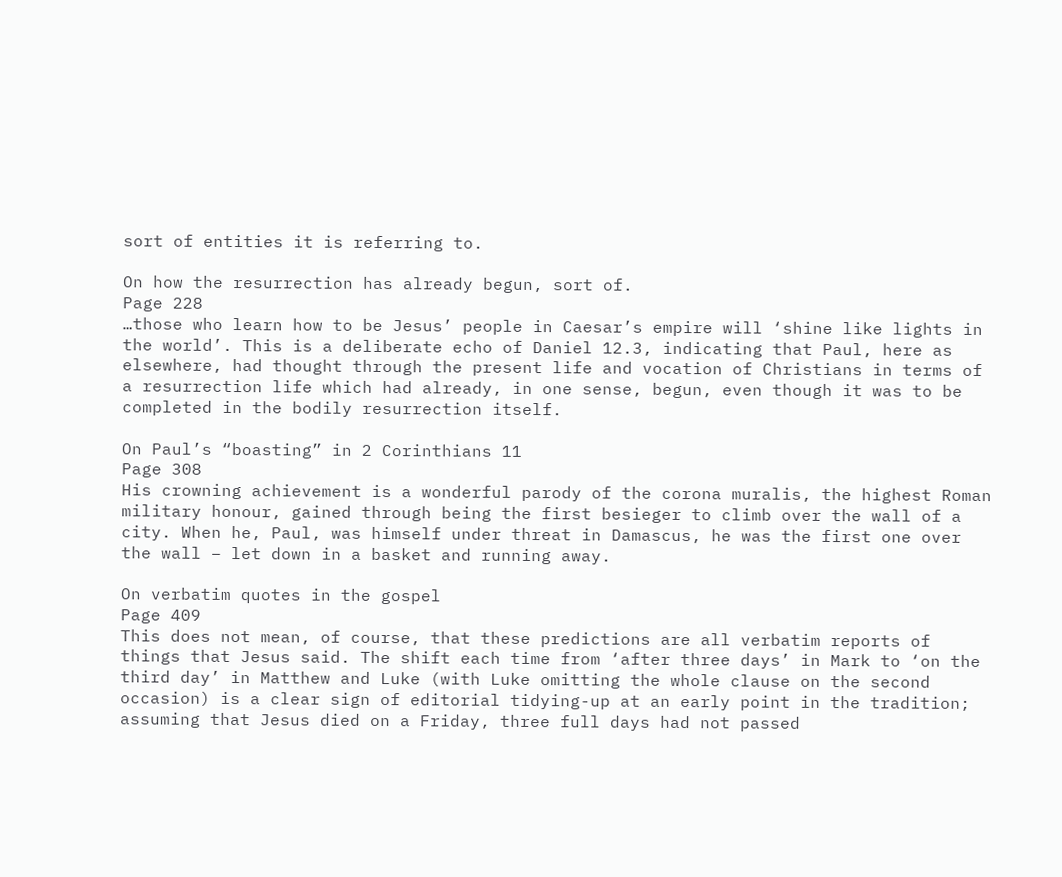sort of entities it is referring to.

On how the resurrection has already begun, sort of.
Page 228
…those who learn how to be Jesus’ people in Caesar’s empire will ‘shine like lights in the world’. This is a deliberate echo of Daniel 12.3, indicating that Paul, here as elsewhere, had thought through the present life and vocation of Christians in terms of a resurrection life which had already, in one sense, begun, even though it was to be completed in the bodily resurrection itself.

On Paul’s “boasting” in 2 Corinthians 11
Page 308
His crowning achievement is a wonderful parody of the corona muralis, the highest Roman military honour, gained through being the first besieger to climb over the wall of a city. When he, Paul, was himself under threat in Damascus, he was the first one over the wall – let down in a basket and running away.

On verbatim quotes in the gospel
Page 409
This does not mean, of course, that these predictions are all verbatim reports of things that Jesus said. The shift each time from ‘after three days’ in Mark to ‘on the third day’ in Matthew and Luke (with Luke omitting the whole clause on the second occasion) is a clear sign of editorial tidying-up at an early point in the tradition; assuming that Jesus died on a Friday, three full days had not passed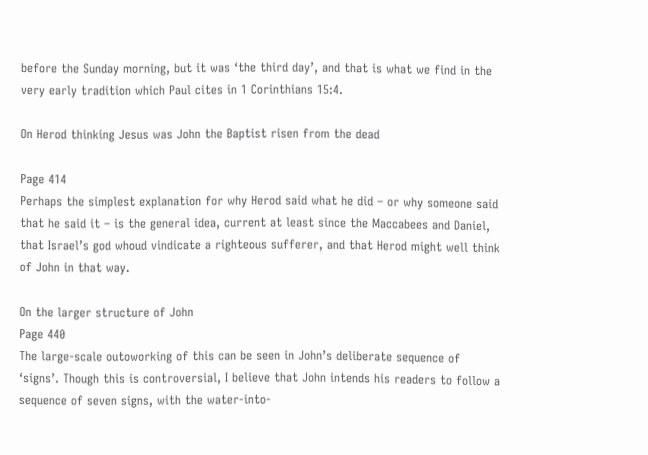before the Sunday morning, but it was ‘the third day’, and that is what we find in the very early tradition which Paul cites in 1 Corinthians 15:4.

On Herod thinking Jesus was John the Baptist risen from the dead

Page 414
Perhaps the simplest explanation for why Herod said what he did – or why someone said that he said it – is the general idea, current at least since the Maccabees and Daniel, that Israel’s god whoud vindicate a righteous sufferer, and that Herod might well think of John in that way.

On the larger structure of John
Page 440
The large-scale outoworking of this can be seen in John’s deliberate sequence of ‘signs’. Though this is controversial, I believe that John intends his readers to follow a sequence of seven signs, with the water-into-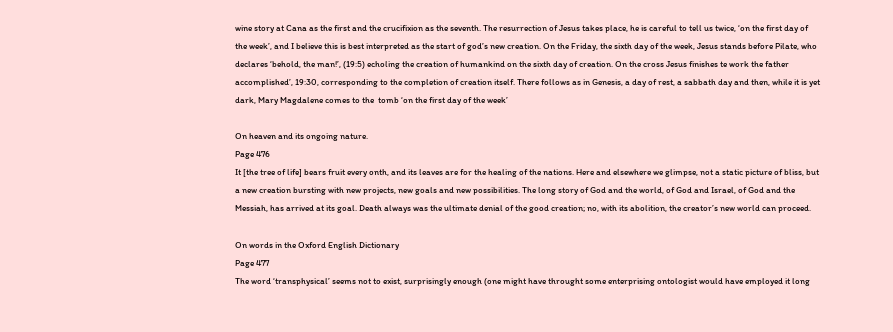wine story at Cana as the first and the crucifixion as the seventh. The resurrection of Jesus takes place, he is careful to tell us twice, ‘on the first day of the week’, and I believe this is best interpreted as the start of god’s new creation. On the Friday, the sixth day of the week, Jesus stands before Pilate, who declares ‘behold, the man!’, (19:5) echoling the creation of humankind on the sixth day of creation. On the cross Jesus finishes te work the father accomplished’, 19:30, corresponding to the completion of creation itself. There follows as in Genesis, a day of rest, a sabbath day and then, while it is yet dark, Mary Magdalene comes to the  tomb ‘on the first day of the week’

On heaven and its ongoing nature.
Page 476
It [the tree of life] bears fruit every onth, and its leaves are for the healing of the nations. Here and elsewhere we glimpse, not a static picture of bliss, but a new creation bursting with new projects, new goals and new possibilities. The long story of God and the world, of God and Israel, of God and the Messiah, has arrived at its goal. Death always was the ultimate denial of the good creation; no, with its abolition, the creator’s new world can proceed.

On words in the Oxford English Dictionary
Page 477
The word ‘transphysical’ seems not to exist, surprisingly enough (one might have throught some enterprising ontologist would have employed it long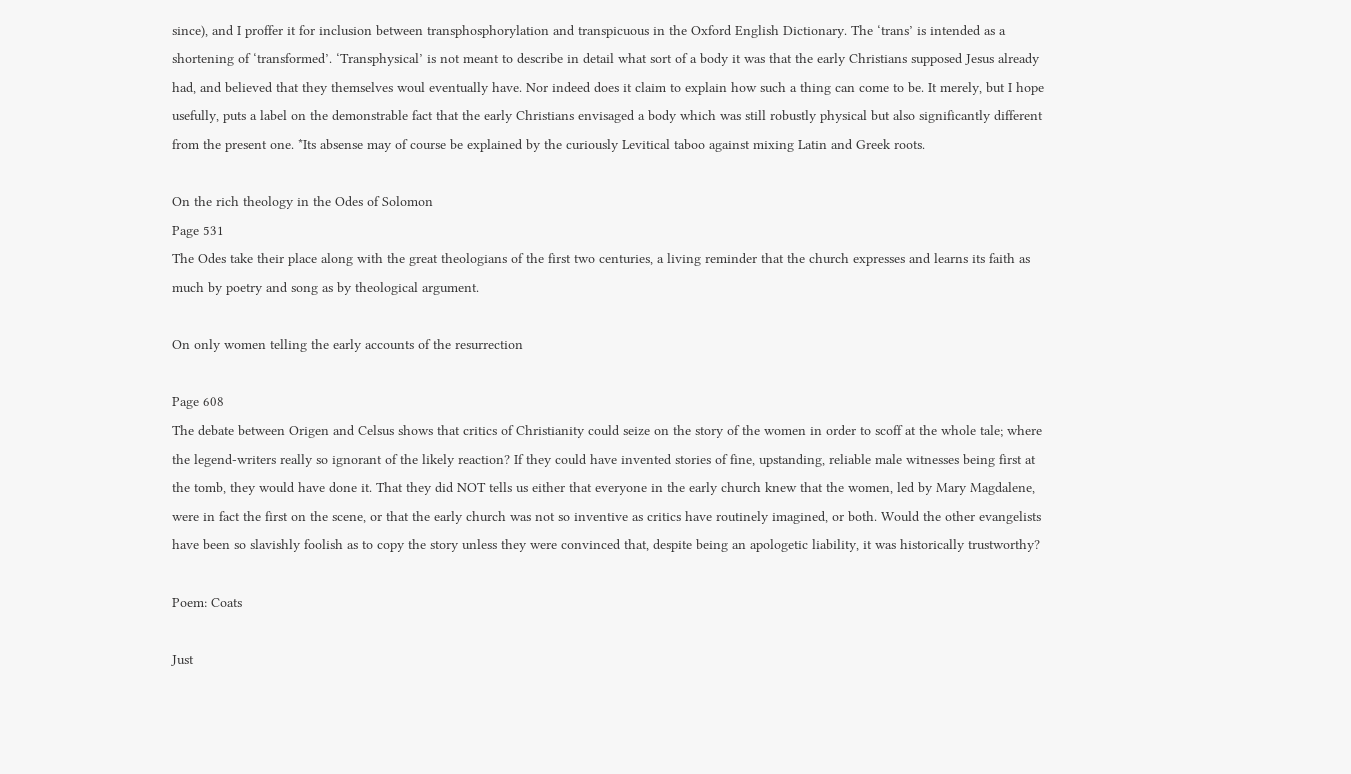since), and I proffer it for inclusion between transphosphorylation and transpicuous in the Oxford English Dictionary. The ‘trans’ is intended as a shortening of ‘transformed’. ‘Transphysical’ is not meant to describe in detail what sort of a body it was that the early Christians supposed Jesus already had, and believed that they themselves woul eventually have. Nor indeed does it claim to explain how such a thing can come to be. It merely, but I hope usefully, puts a label on the demonstrable fact that the early Christians envisaged a body which was still robustly physical but also significantly different from the present one. *Its absense may of course be explained by the curiously Levitical taboo against mixing Latin and Greek roots.

On the rich theology in the Odes of Solomon
Page 531
The Odes take their place along with the great theologians of the first two centuries, a living reminder that the church expresses and learns its faith as much by poetry and song as by theological argument.

On only women telling the early accounts of the resurrection

Page 608
The debate between Origen and Celsus shows that critics of Christianity could seize on the story of the women in order to scoff at the whole tale; where the legend-writers really so ignorant of the likely reaction? If they could have invented stories of fine, upstanding, reliable male witnesses being first at the tomb, they would have done it. That they did NOT tells us either that everyone in the early church knew that the women, led by Mary Magdalene, were in fact the first on the scene, or that the early church was not so inventive as critics have routinely imagined, or both. Would the other evangelists have been so slavishly foolish as to copy the story unless they were convinced that, despite being an apologetic liability, it was historically trustworthy?

Poem: Coats

Just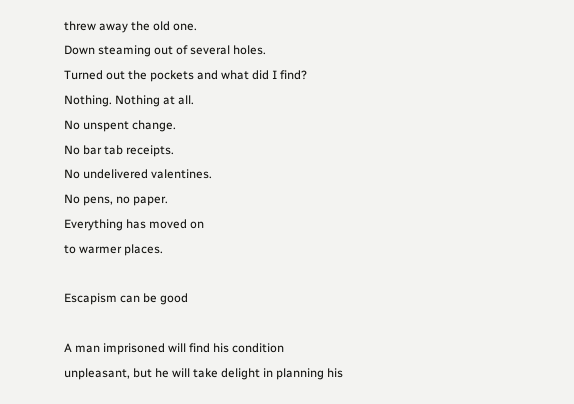threw away the old one.
Down steaming out of several holes.
Turned out the pockets and what did I find?
Nothing. Nothing at all.
No unspent change.
No bar tab receipts.
No undelivered valentines.
No pens, no paper.
Everything has moved on
to warmer places.

Escapism can be good

A man imprisoned will find his condition unpleasant, but he will take delight in planning his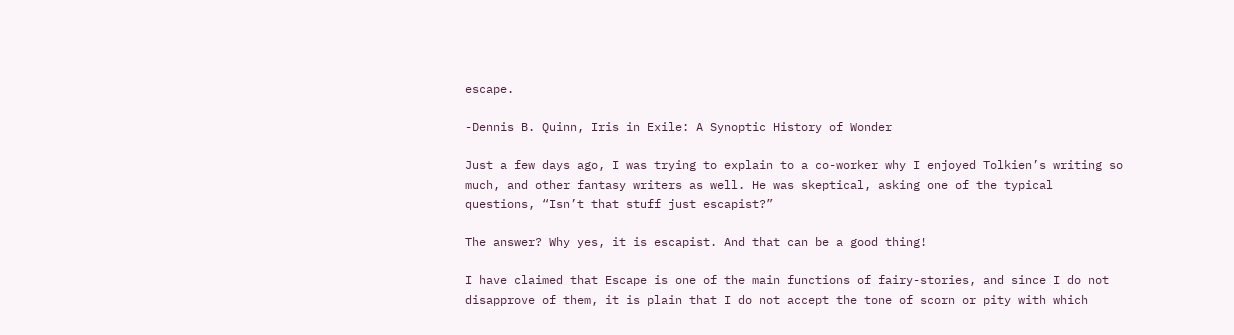escape.

-Dennis B. Quinn, Iris in Exile: A Synoptic History of Wonder

Just a few days ago, I was trying to explain to a co-worker why I enjoyed Tolkien’s writing so much, and other fantasy writers as well. He was skeptical, asking one of the typical questions, “Isn’t that stuff just escapist?”

The answer? Why yes, it is escapist. And that can be a good thing!

I have claimed that Escape is one of the main functions of fairy-stories, and since I do not disapprove of them, it is plain that I do not accept the tone of scorn or pity with which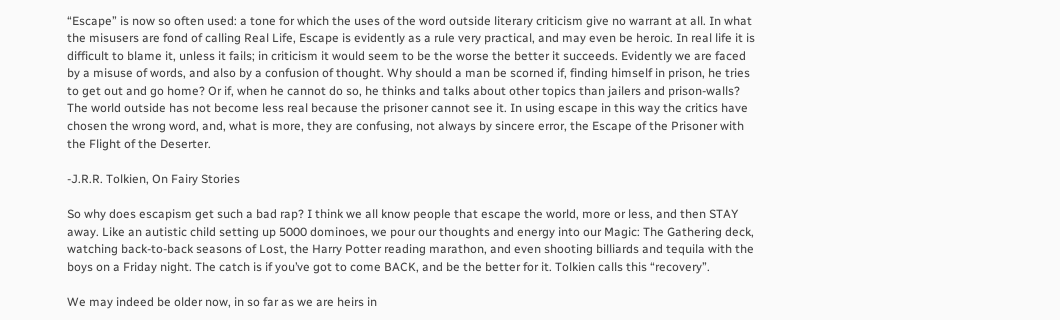“Escape” is now so often used: a tone for which the uses of the word outside literary criticism give no warrant at all. In what the misusers are fond of calling Real Life, Escape is evidently as a rule very practical, and may even be heroic. In real life it is difficult to blame it, unless it fails; in criticism it would seem to be the worse the better it succeeds. Evidently we are faced by a misuse of words, and also by a confusion of thought. Why should a man be scorned if, finding himself in prison, he tries to get out and go home? Or if, when he cannot do so, he thinks and talks about other topics than jailers and prison-walls? The world outside has not become less real because the prisoner cannot see it. In using escape in this way the critics have chosen the wrong word, and, what is more, they are confusing, not always by sincere error, the Escape of the Prisoner with the Flight of the Deserter.

-J.R.R. Tolkien, On Fairy Stories

So why does escapism get such a bad rap? I think we all know people that escape the world, more or less, and then STAY away. Like an autistic child setting up 5000 dominoes, we pour our thoughts and energy into our Magic: The Gathering deck, watching back-to-back seasons of Lost, the Harry Potter reading marathon, and even shooting billiards and tequila with the boys on a Friday night. The catch is if you’ve got to come BACK, and be the better for it. Tolkien calls this “recovery”.

We may indeed be older now, in so far as we are heirs in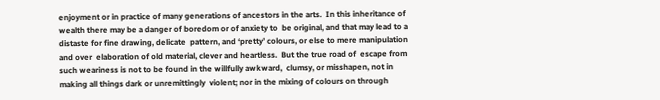enjoyment or in practice of many generations of ancestors in the arts.  In this inheritance of wealth there may be a danger of boredom or of anxiety to  be original, and that may lead to a distaste for fine drawing, delicate  pattern, and ‘pretty’ colours, or else to mere manipulation and over  elaboration of old material, clever and heartless.  But the true road of  escape from such weariness is not to be found in the willfully awkward,  clumsy, or misshapen, not in making all things dark or unremittingly  violent; nor in the mixing of colours on through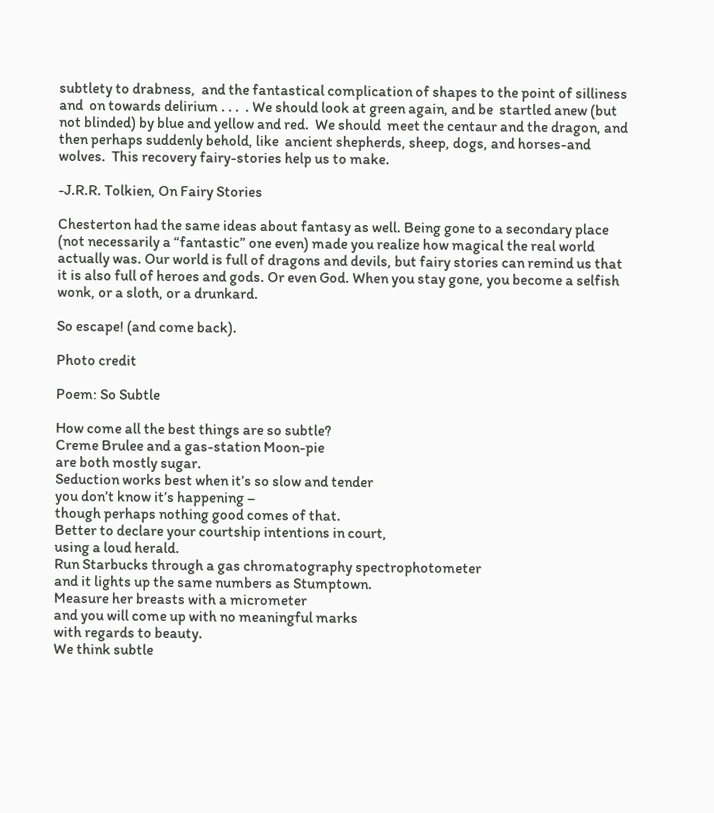subtlety to drabness,  and the fantastical complication of shapes to the point of silliness and  on towards delirium . . .  . We should look at green again, and be  startled anew (but not blinded) by blue and yellow and red.  We should  meet the centaur and the dragon, and then perhaps suddenly behold, like  ancient shepherds, sheep, dogs, and horses-and wolves.  This recovery fairy-stories help us to make.

-J.R.R. Tolkien, On Fairy Stories

Chesterton had the same ideas about fantasy as well. Being gone to a secondary place (not necessarily a “fantastic” one even) made you realize how magical the real world actually was. Our world is full of dragons and devils, but fairy stories can remind us that it is also full of heroes and gods. Or even God. When you stay gone, you become a selfish wonk, or a sloth, or a drunkard.

So escape! (and come back).

Photo credit

Poem: So Subtle

How come all the best things are so subtle?
Creme Brulee and a gas-station Moon-pie
are both mostly sugar.
Seduction works best when it’s so slow and tender
you don’t know it’s happening –
though perhaps nothing good comes of that.
Better to declare your courtship intentions in court,
using a loud herald.
Run Starbucks through a gas chromatography spectrophotometer
and it lights up the same numbers as Stumptown.
Measure her breasts with a micrometer
and you will come up with no meaningful marks
with regards to beauty.
We think subtle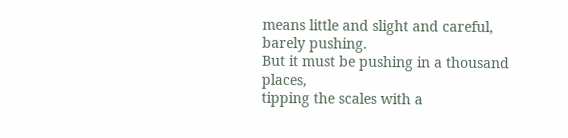means little and slight and careful,
barely pushing.
But it must be pushing in a thousand places,
tipping the scales with a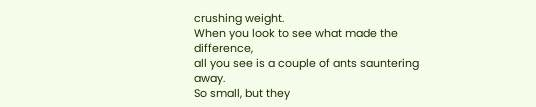crushing weight.
When you look to see what made the difference,
all you see is a couple of ants sauntering away.
So small, but they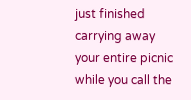just finished carrying away your entire picnic
while you call the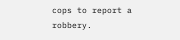cops to report a robbery.